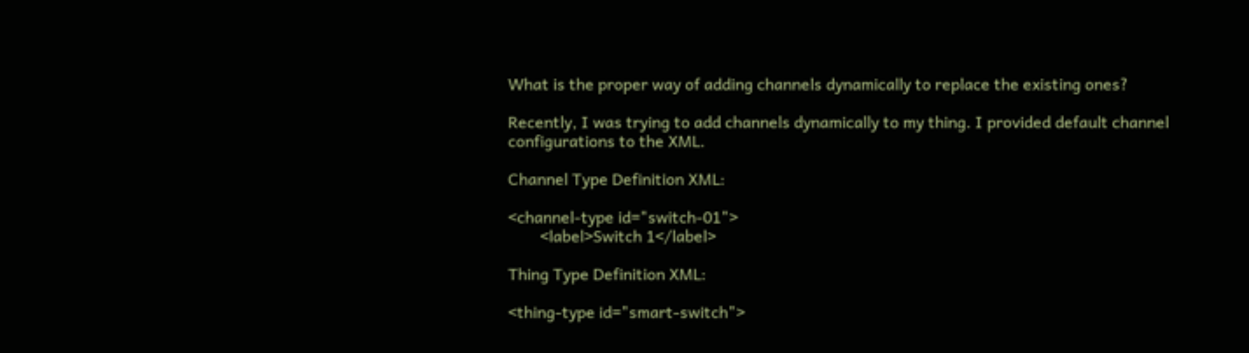What is the proper way of adding channels dynamically to replace the existing ones?

Recently, I was trying to add channels dynamically to my thing. I provided default channel configurations to the XML.

Channel Type Definition XML:

<channel-type id="switch-01">
        <label>Switch 1</label>

Thing Type Definition XML:

<thing-type id="smart-switch">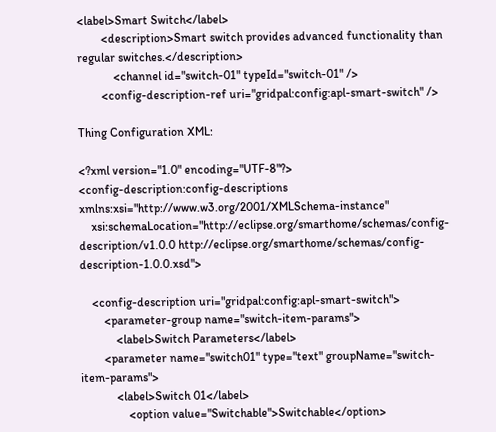<label>Smart Switch</label>
        <description>Smart switch provides advanced functionality than regular switches.</description>
            <channel id="switch-01" typeId="switch-01" />
        <config-description-ref uri="gridpal:config:apl-smart-switch" />

Thing Configuration XML:

<?xml version="1.0" encoding="UTF-8"?>
<config-description:config-descriptions xmlns:xsi="http://www.w3.org/2001/XMLSchema-instance"
    xsi:schemaLocation="http://eclipse.org/smarthome/schemas/config-description/v1.0.0 http://eclipse.org/smarthome/schemas/config-description-1.0.0.xsd">

    <config-description uri="gridpal:config:apl-smart-switch">
        <parameter-group name="switch-item-params">
            <label>Switch Parameters</label>
        <parameter name="switch01" type="text" groupName="switch-item-params">
            <label>Switch 01</label>
                <option value="Switchable">Switchable</option>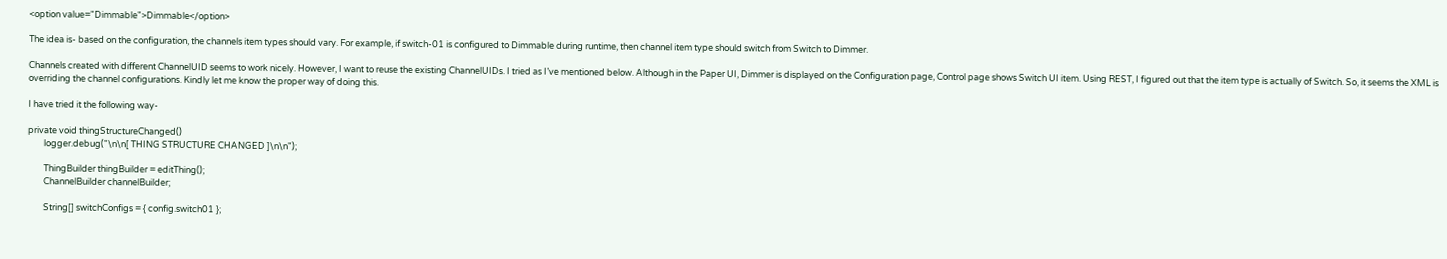<option value="Dimmable">Dimmable</option>

The idea is- based on the configuration, the channels item types should vary. For example, if switch-01 is configured to Dimmable during runtime, then channel item type should switch from Switch to Dimmer.

Channels created with different ChannelUID seems to work nicely. However, I want to reuse the existing ChannelUIDs. I tried as I’ve mentioned below. Although in the Paper UI, Dimmer is displayed on the Configuration page, Control page shows Switch UI item. Using REST, I figured out that the item type is actually of Switch. So, it seems the XML is overriding the channel configurations. Kindly let me know the proper way of doing this.

I have tried it the following way-

private void thingStructureChanged()
        logger.debug("\n\n[ THING STRUCTURE CHANGED ]\n\n");

        ThingBuilder thingBuilder = editThing();
        ChannelBuilder channelBuilder;

        String[] switchConfigs = { config.switch01 };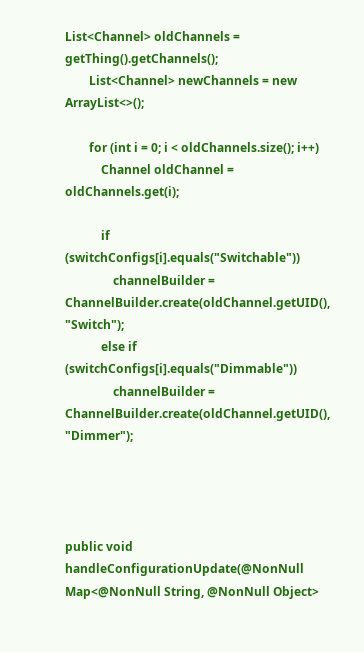List<Channel> oldChannels = getThing().getChannels();
        List<Channel> newChannels = new ArrayList<>();

        for (int i = 0; i < oldChannels.size(); i++)
            Channel oldChannel = oldChannels.get(i);

            if (switchConfigs[i].equals("Switchable"))
                channelBuilder = ChannelBuilder.create(oldChannel.getUID(), "Switch");
            else if (switchConfigs[i].equals("Dimmable"))
                channelBuilder = ChannelBuilder.create(oldChannel.getUID(), "Dimmer");




public void handleConfigurationUpdate(@NonNull Map<@NonNull String, @NonNull Object>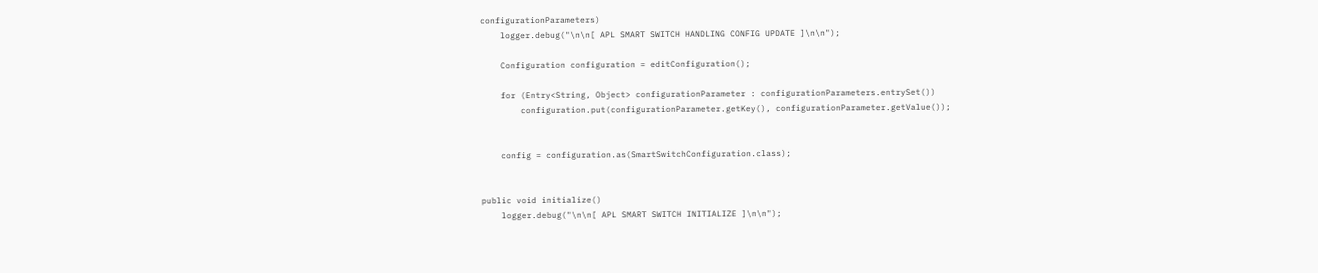configurationParameters)
    logger.debug("\n\n[ APL SMART SWITCH HANDLING CONFIG UPDATE ]\n\n");

    Configuration configuration = editConfiguration();

    for (Entry<String, Object> configurationParameter : configurationParameters.entrySet())
        configuration.put(configurationParameter.getKey(), configurationParameter.getValue());


    config = configuration.as(SmartSwitchConfiguration.class);


public void initialize()
    logger.debug("\n\n[ APL SMART SWITCH INITIALIZE ]\n\n");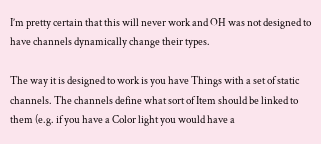I’m pretty certain that this will never work and OH was not designed to have channels dynamically change their types.

The way it is designed to work is you have Things with a set of static channels. The channels define what sort of Item should be linked to them (e.g. if you have a Color light you would have a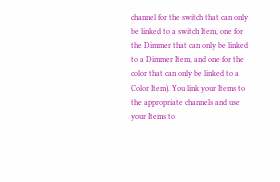channel for the switch that can only be linked to a switch Item, one for the Dimmer that can only be linked to a Dimmer Item, and one for the color that can only be linked to a Color Item). You link your Items to the appropriate channels and use your Items to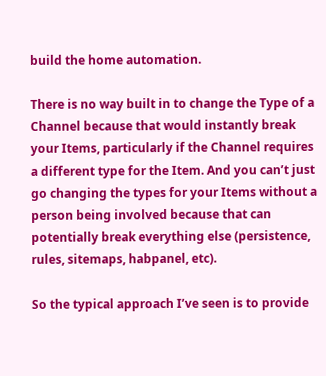build the home automation.

There is no way built in to change the Type of a Channel because that would instantly break your Items, particularly if the Channel requires a different type for the Item. And you can’t just go changing the types for your Items without a person being involved because that can potentially break everything else (persistence, rules, sitemaps, habpanel, etc).

So the typical approach I’ve seen is to provide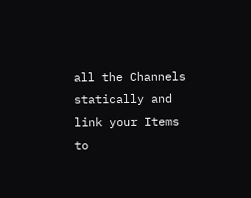all the Channels statically and link your Items to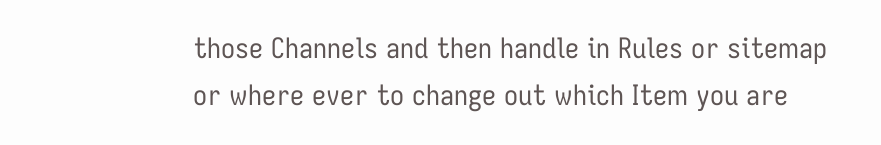those Channels and then handle in Rules or sitemap or where ever to change out which Item you are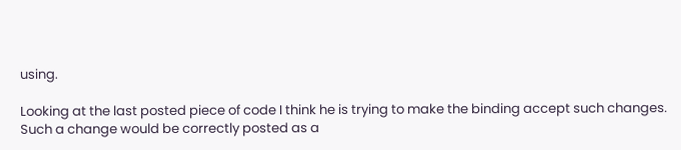using.

Looking at the last posted piece of code I think he is trying to make the binding accept such changes. Such a change would be correctly posted as a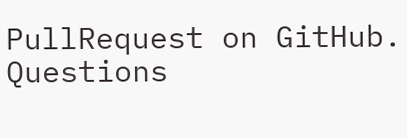PullRequest on GitHub. Questions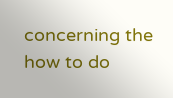concerning the how to do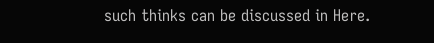such thinks can be discussed in Here.